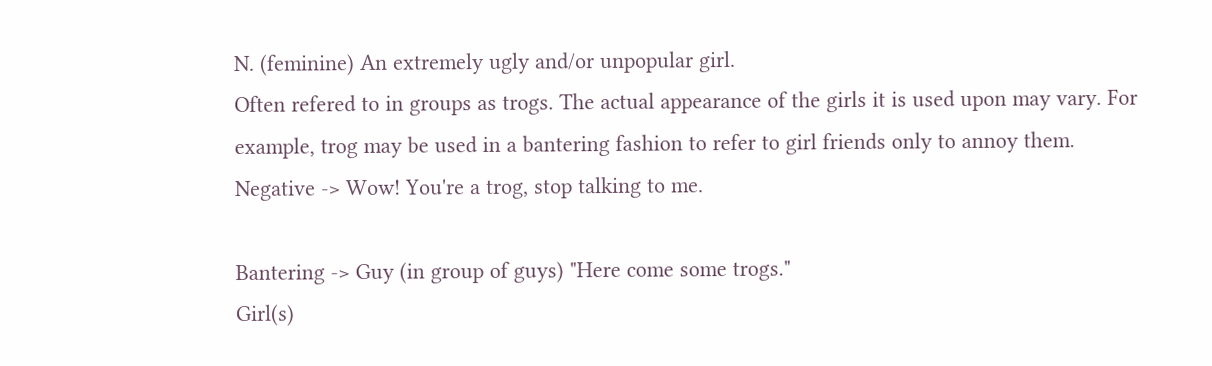N. (feminine) An extremely ugly and/or unpopular girl.
Often refered to in groups as trogs. The actual appearance of the girls it is used upon may vary. For example, trog may be used in a bantering fashion to refer to girl friends only to annoy them.
Negative -> Wow! You're a trog, stop talking to me.

Bantering -> Guy (in group of guys) "Here come some trogs."
Girl(s)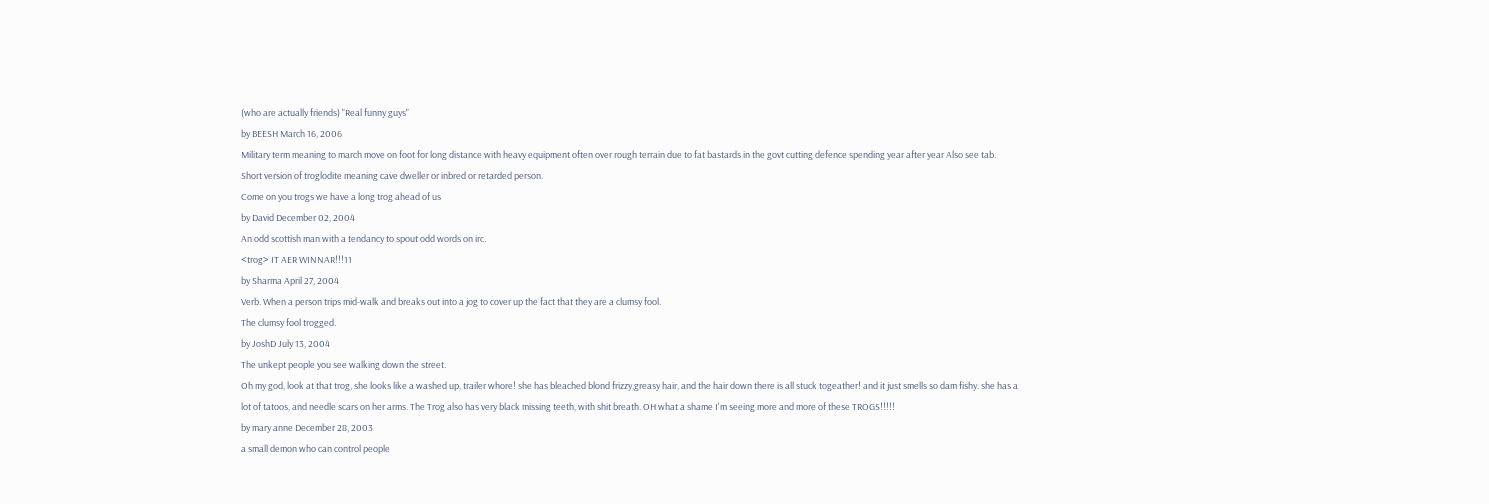(who are actually friends) "Real funny guys"
by BEESH March 16, 2006
Military term meaning to march move on foot for long distance with heavy equipment often over rough terrain due to fat bastards in the govt cutting defence spending year after year Also see tab.
Short version of troglodite meaning cave dweller or inbred or retarded person.
Come on you trogs we have a long trog ahead of us
by David December 02, 2004
An odd scottish man with a tendancy to spout odd words on irc.
<trog> IT AER WINNAR!!!11
by Sharma April 27, 2004
Verb. When a person trips mid-walk and breaks out into a jog to cover up the fact that they are a clumsy fool.
The clumsy fool trogged.
by JoshD July 13, 2004
The unkept people you see walking down the street.
Oh my god, look at that trog, she looks like a washed up, trailer whore! she has bleached blond frizzy,greasy hair, and the hair down there is all stuck togeather! and it just smells so dam fishy. she has a lot of tatoos, and needle scars on her arms. The Trog also has very black missing teeth, with shit breath. OH what a shame I'm seeing more and more of these TROGS!!!!!
by mary anne December 28, 2003
a small demon who can control people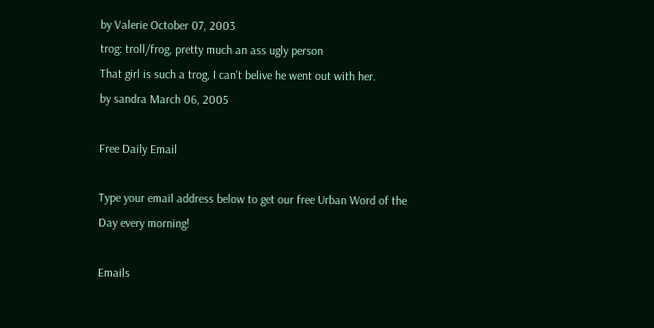by Valerie October 07, 2003
trog: troll/frog, pretty much an ass ugly person
That girl is such a trog, I can't belive he went out with her.
by sandra March 06, 2005

Free Daily Email

Type your email address below to get our free Urban Word of the Day every morning!

Emails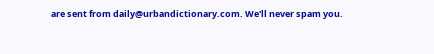are sent from daily@urbandictionary.com. We'll never spam you.